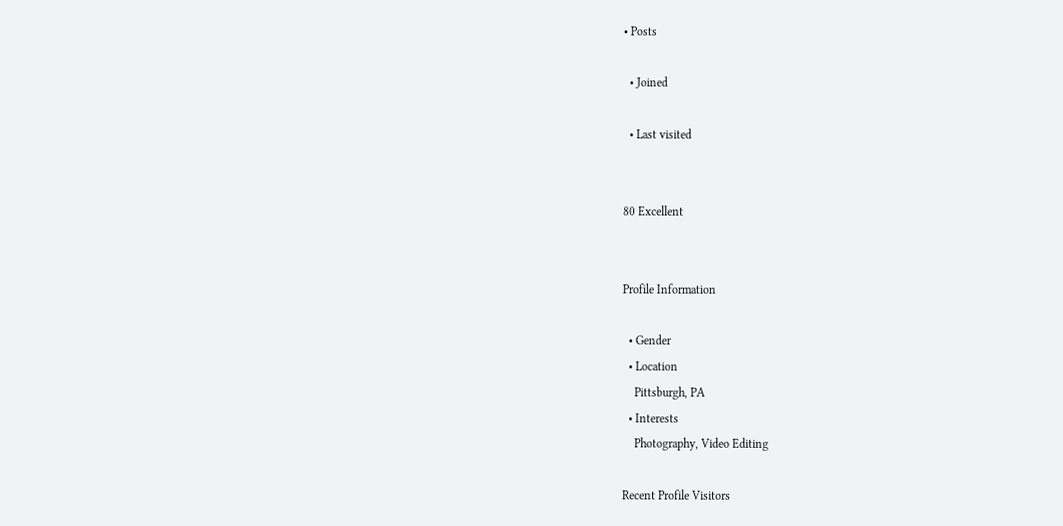• Posts

  • Joined

  • Last visited


80 Excellent


Profile Information

  • Gender
  • Location
    Pittsburgh, PA
  • Interests
    Photography, Video Editing

Recent Profile Visitors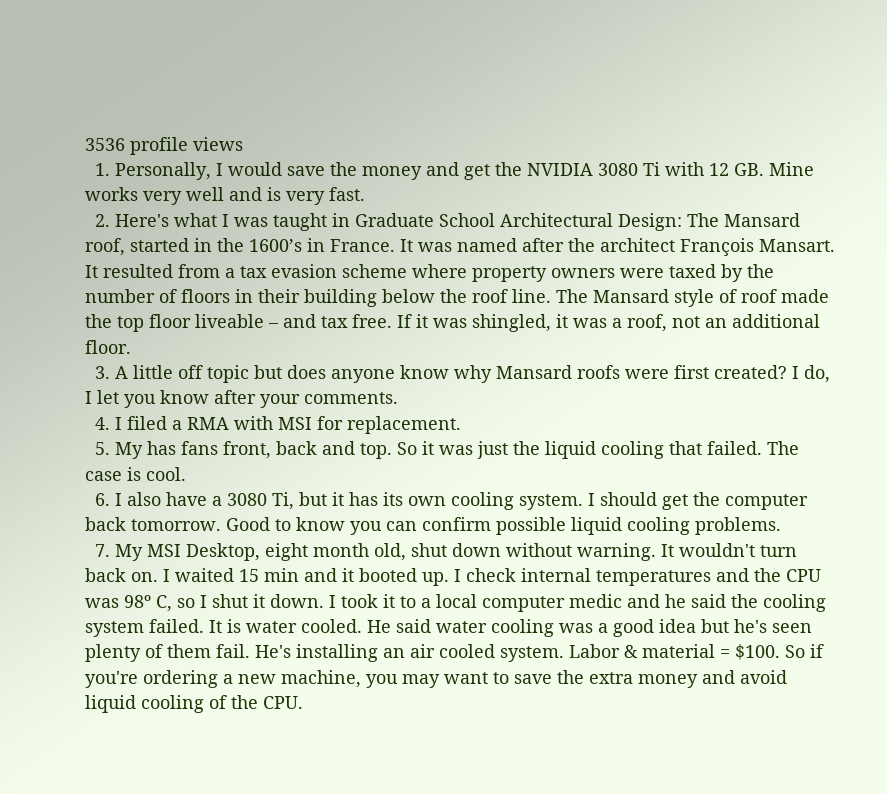3536 profile views
  1. Personally, I would save the money and get the NVIDIA 3080 Ti with 12 GB. Mine works very well and is very fast.
  2. Here's what I was taught in Graduate School Architectural Design: The Mansard roof, started in the 1600’s in France. It was named after the architect François Mansart. It resulted from a tax evasion scheme where property owners were taxed by the number of floors in their building below the roof line. The Mansard style of roof made the top floor liveable – and tax free. If it was shingled, it was a roof, not an additional floor.
  3. A little off topic but does anyone know why Mansard roofs were first created? I do, I let you know after your comments.
  4. I filed a RMA with MSI for replacement.
  5. My has fans front, back and top. So it was just the liquid cooling that failed. The case is cool.
  6. I also have a 3080 Ti, but it has its own cooling system. I should get the computer back tomorrow. Good to know you can confirm possible liquid cooling problems.
  7. My MSI Desktop, eight month old, shut down without warning. It wouldn't turn back on. I waited 15 min and it booted up. I check internal temperatures and the CPU was 98º C, so I shut it down. I took it to a local computer medic and he said the cooling system failed. It is water cooled. He said water cooling was a good idea but he's seen plenty of them fail. He's installing an air cooled system. Labor & material = $100. So if you're ordering a new machine, you may want to save the extra money and avoid liquid cooling of the CPU.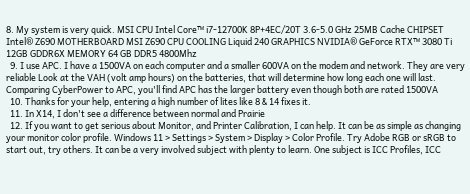8. My system is very quick. MSI CPU Intel Core™ i7-12700K 8P+4EC/20T 3.6-5.0 GHz 25MB Cache CHIPSET Intel® Z690 MOTHERBOARD MSI Z690 CPU COOLING Liquid 240 GRAPHICS NVIDIA® GeForce RTX™ 3080 Ti 12GB GDDR6X MEMORY 64 GB DDR5 4800Mhz
  9. I use APC. I have a 1500VA on each computer and a smaller 600VA on the modem and network. They are very reliable Look at the VAH (volt amp hours) on the batteries, that will determine how long each one will last. Comparing CyberPower to APC, you'll find APC has the larger battery even though both are rated 1500VA
  10. Thanks for your help, entering a high number of lites like 8 & 14 fixes it.
  11. In X14, I don't see a difference between normal and Prairie
  12. If you want to get serious about Monitor, and Printer Calibration, I can help. It can be as simple as changing your monitor color profile. Windows 11 > Settings > System > Display > Color Profile. Try Adobe RGB or sRGB to start out, try others. It can be a very involved subject with plenty to learn. One subject is ICC Profiles, ICC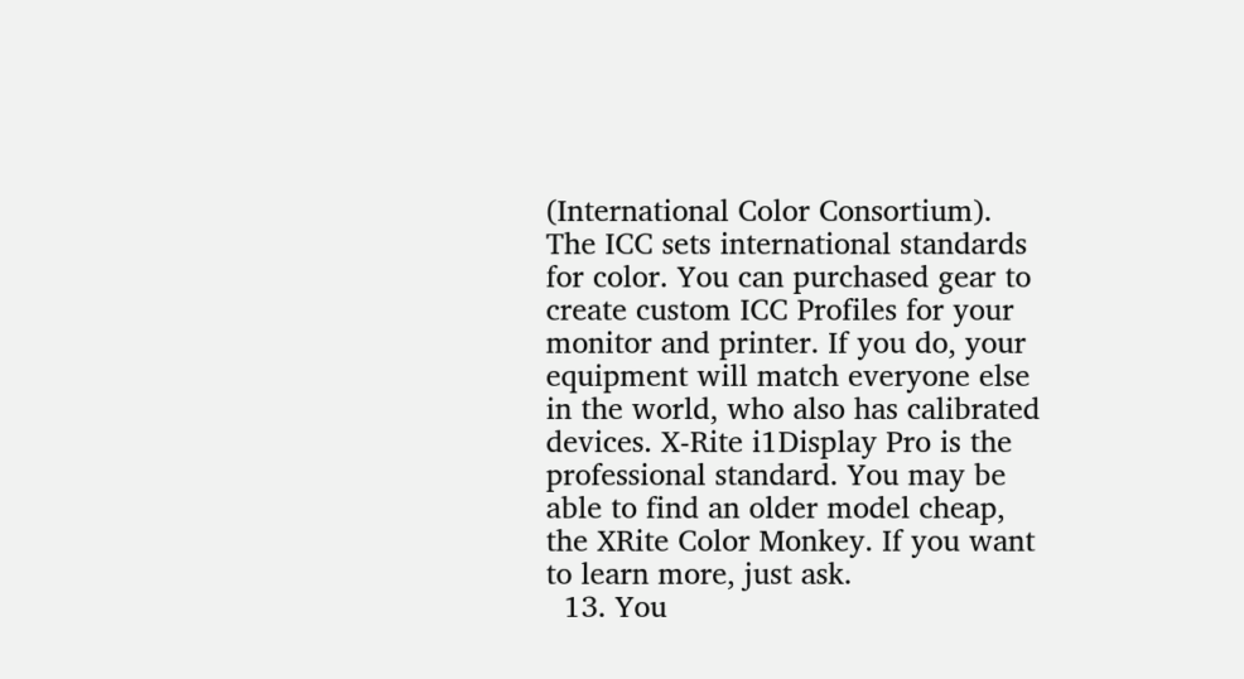(International Color Consortium). The ICC sets international standards for color. You can purchased gear to create custom ICC Profiles for your monitor and printer. If you do, your equipment will match everyone else in the world, who also has calibrated devices. X-Rite i1Display Pro is the professional standard. You may be able to find an older model cheap, the XRite Color Monkey. If you want to learn more, just ask.
  13. You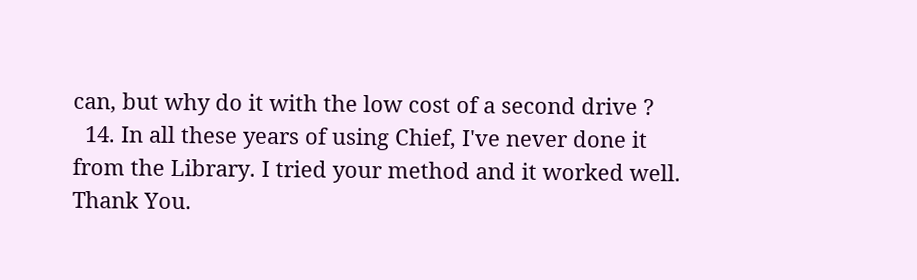can, but why do it with the low cost of a second drive ?
  14. In all these years of using Chief, I've never done it from the Library. I tried your method and it worked well. Thank You.